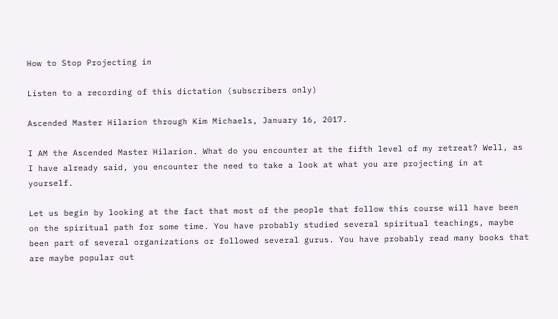How to Stop Projecting in

Listen to a recording of this dictation (subscribers only)

Ascended Master Hilarion through Kim Michaels, January 16, 2017.

I AM the Ascended Master Hilarion. What do you encounter at the fifth level of my retreat? Well, as I have already said, you encounter the need to take a look at what you are projecting in at yourself.

Let us begin by looking at the fact that most of the people that follow this course will have been on the spiritual path for some time. You have probably studied several spiritual teachings, maybe been part of several organizations or followed several gurus. You have probably read many books that are maybe popular out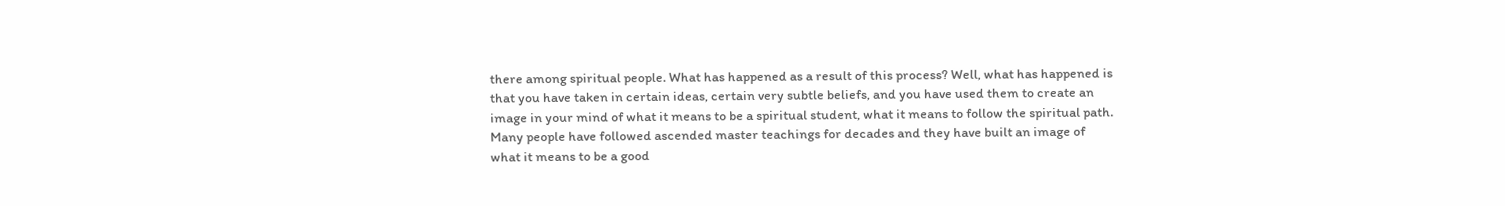there among spiritual people. What has happened as a result of this process? Well, what has happened is that you have taken in certain ideas, certain very subtle beliefs, and you have used them to create an image in your mind of what it means to be a spiritual student, what it means to follow the spiritual path. Many people have followed ascended master teachings for decades and they have built an image of what it means to be a good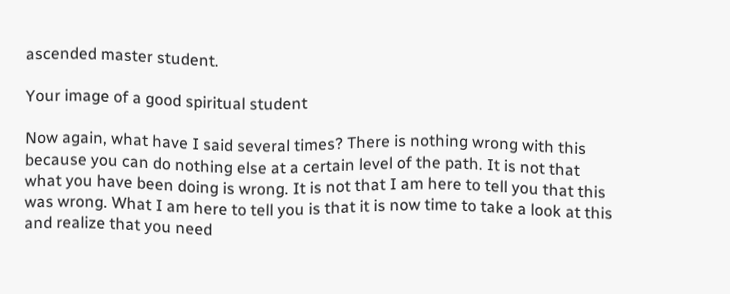ascended master student.

Your image of a good spiritual student

Now again, what have I said several times? There is nothing wrong with this because you can do nothing else at a certain level of the path. It is not that what you have been doing is wrong. It is not that I am here to tell you that this was wrong. What I am here to tell you is that it is now time to take a look at this and realize that you need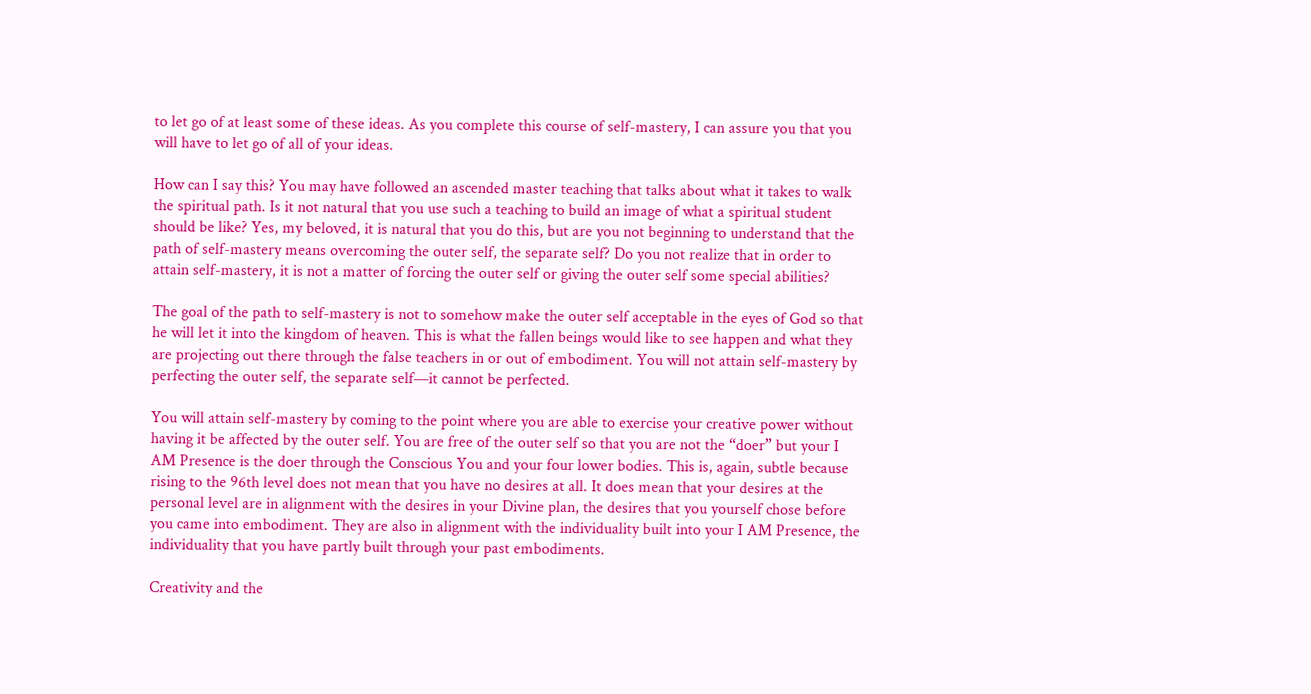to let go of at least some of these ideas. As you complete this course of self-mastery, I can assure you that you will have to let go of all of your ideas.

How can I say this? You may have followed an ascended master teaching that talks about what it takes to walk the spiritual path. Is it not natural that you use such a teaching to build an image of what a spiritual student should be like? Yes, my beloved, it is natural that you do this, but are you not beginning to understand that the path of self-mastery means overcoming the outer self, the separate self? Do you not realize that in order to attain self-mastery, it is not a matter of forcing the outer self or giving the outer self some special abilities?

The goal of the path to self-mastery is not to somehow make the outer self acceptable in the eyes of God so that he will let it into the kingdom of heaven. This is what the fallen beings would like to see happen and what they are projecting out there through the false teachers in or out of embodiment. You will not attain self-mastery by perfecting the outer self, the separate self—it cannot be perfected.

You will attain self-mastery by coming to the point where you are able to exercise your creative power without having it be affected by the outer self. You are free of the outer self so that you are not the “doer” but your I AM Presence is the doer through the Conscious You and your four lower bodies. This is, again, subtle because rising to the 96th level does not mean that you have no desires at all. It does mean that your desires at the personal level are in alignment with the desires in your Divine plan, the desires that you yourself chose before you came into embodiment. They are also in alignment with the individuality built into your I AM Presence, the individuality that you have partly built through your past embodiments.

Creativity and the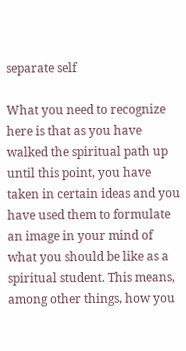separate self

What you need to recognize here is that as you have walked the spiritual path up until this point, you have taken in certain ideas and you have used them to formulate an image in your mind of what you should be like as a spiritual student. This means, among other things, how you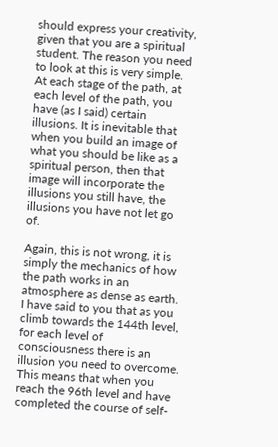should express your creativity, given that you are a spiritual student. The reason you need to look at this is very simple. At each stage of the path, at each level of the path, you have (as I said) certain illusions. It is inevitable that when you build an image of what you should be like as a spiritual person, then that image will incorporate the illusions you still have, the illusions you have not let go of.

Again, this is not wrong, it is simply the mechanics of how the path works in an atmosphere as dense as earth. I have said to you that as you climb towards the 144th level, for each level of consciousness there is an illusion you need to overcome. This means that when you reach the 96th level and have completed the course of self-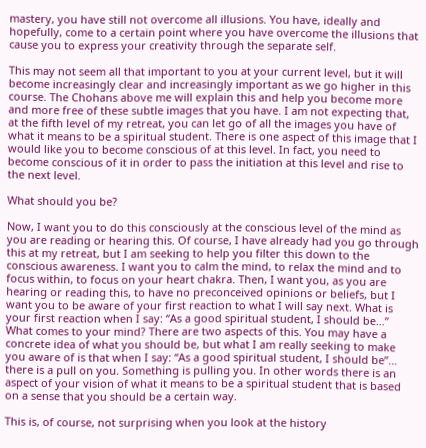mastery, you have still not overcome all illusions. You have, ideally and hopefully, come to a certain point where you have overcome the illusions that cause you to express your creativity through the separate self.

This may not seem all that important to you at your current level, but it will become increasingly clear and increasingly important as we go higher in this course. The Chohans above me will explain this and help you become more and more free of these subtle images that you have. I am not expecting that, at the fifth level of my retreat, you can let go of all the images you have of what it means to be a spiritual student. There is one aspect of this image that I would like you to become conscious of at this level. In fact, you need to become conscious of it in order to pass the initiation at this level and rise to the next level.

What should you be?

Now, I want you to do this consciously at the conscious level of the mind as you are reading or hearing this. Of course, I have already had you go through this at my retreat, but I am seeking to help you filter this down to the conscious awareness. I want you to calm the mind, to relax the mind and to focus within, to focus on your heart chakra. Then, I want you, as you are hearing or reading this, to have no preconceived opinions or beliefs, but I want you to be aware of your first reaction to what I will say next. What is your first reaction when I say: “As a good spiritual student, I should be…” What comes to your mind? There are two aspects of this. You may have a concrete idea of what you should be, but what I am really seeking to make you aware of is that when I say: “As a good spiritual student, I should be”… there is a pull on you. Something is pulling you. In other words there is an aspect of your vision of what it means to be a spiritual student that is based on a sense that you should be a certain way.

This is, of course, not surprising when you look at the history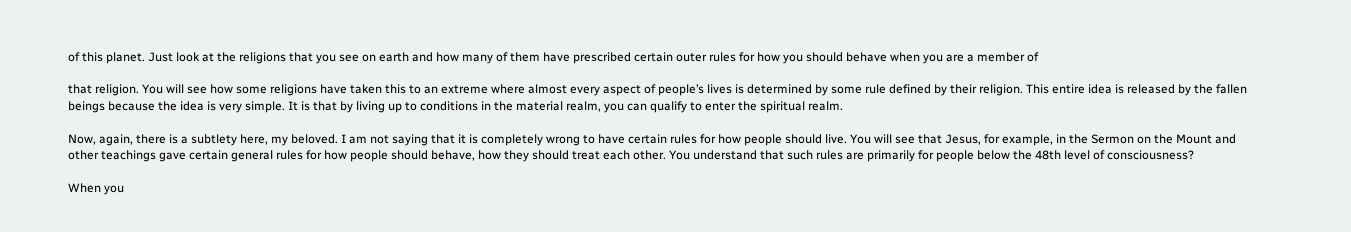of this planet. Just look at the religions that you see on earth and how many of them have prescribed certain outer rules for how you should behave when you are a member of

that religion. You will see how some religions have taken this to an extreme where almost every aspect of people’s lives is determined by some rule defined by their religion. This entire idea is released by the fallen beings because the idea is very simple. It is that by living up to conditions in the material realm, you can qualify to enter the spiritual realm.

Now, again, there is a subtlety here, my beloved. I am not saying that it is completely wrong to have certain rules for how people should live. You will see that Jesus, for example, in the Sermon on the Mount and other teachings gave certain general rules for how people should behave, how they should treat each other. You understand that such rules are primarily for people below the 48th level of consciousness?

When you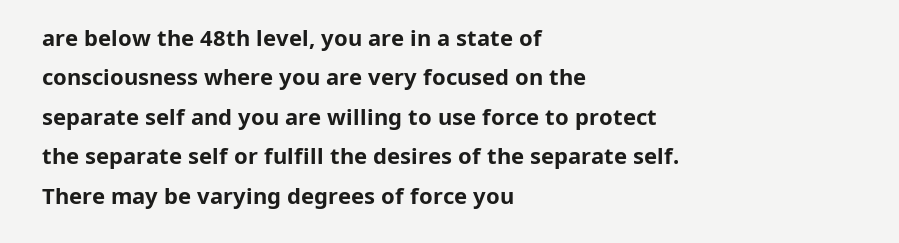are below the 48th level, you are in a state of consciousness where you are very focused on the separate self and you are willing to use force to protect the separate self or fulfill the desires of the separate self. There may be varying degrees of force you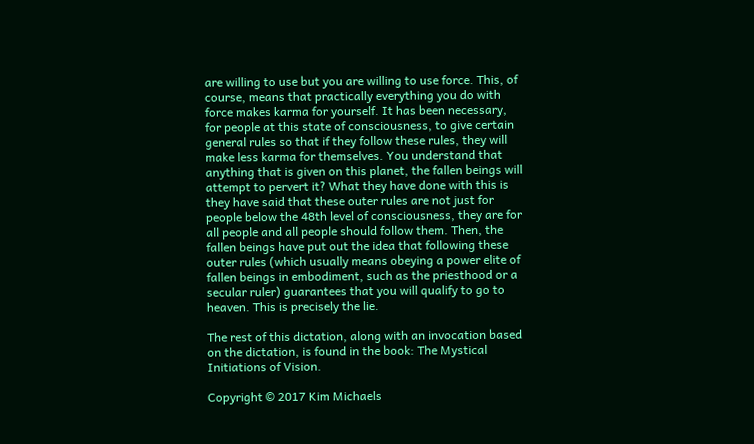are willing to use but you are willing to use force. This, of course, means that practically everything you do with force makes karma for yourself. It has been necessary, for people at this state of consciousness, to give certain general rules so that if they follow these rules, they will make less karma for themselves. You understand that anything that is given on this planet, the fallen beings will attempt to pervert it? What they have done with this is they have said that these outer rules are not just for people below the 48th level of consciousness, they are for all people and all people should follow them. Then, the fallen beings have put out the idea that following these outer rules (which usually means obeying a power elite of fallen beings in embodiment, such as the priesthood or a secular ruler) guarantees that you will qualify to go to heaven. This is precisely the lie.

The rest of this dictation, along with an invocation based on the dictation, is found in the book: The Mystical Initiations of Vision.

Copyright © 2017 Kim Michaels